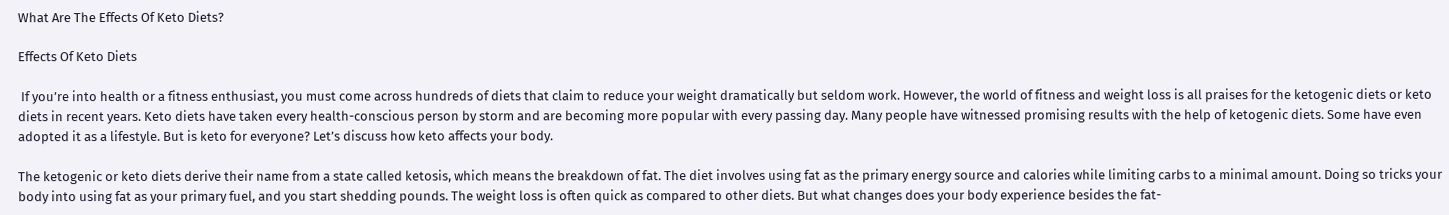What Are The Effects Of Keto Diets?

Effects Of Keto Diets

 If you’re into health or a fitness enthusiast, you must come across hundreds of diets that claim to reduce your weight dramatically but seldom work. However, the world of fitness and weight loss is all praises for the ketogenic diets or keto diets in recent years. Keto diets have taken every health-conscious person by storm and are becoming more popular with every passing day. Many people have witnessed promising results with the help of ketogenic diets. Some have even adopted it as a lifestyle. But is keto for everyone? Let’s discuss how keto affects your body.

The ketogenic or keto diets derive their name from a state called ketosis, which means the breakdown of fat. The diet involves using fat as the primary energy source and calories while limiting carbs to a minimal amount. Doing so tricks your body into using fat as your primary fuel, and you start shedding pounds. The weight loss is often quick as compared to other diets. But what changes does your body experience besides the fat-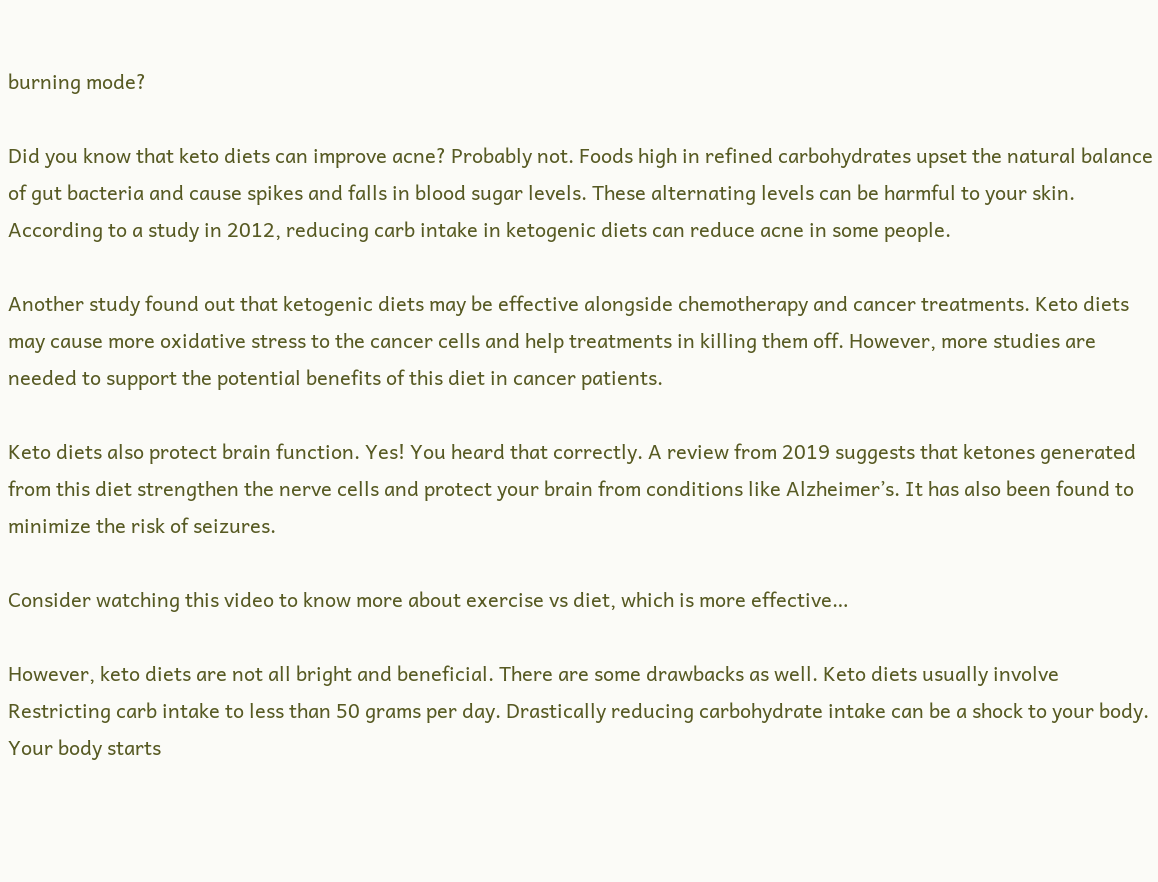burning mode?

Did you know that keto diets can improve acne? Probably not. Foods high in refined carbohydrates upset the natural balance of gut bacteria and cause spikes and falls in blood sugar levels. These alternating levels can be harmful to your skin. According to a study in 2012, reducing carb intake in ketogenic diets can reduce acne in some people.

Another study found out that ketogenic diets may be effective alongside chemotherapy and cancer treatments. Keto diets may cause more oxidative stress to the cancer cells and help treatments in killing them off. However, more studies are needed to support the potential benefits of this diet in cancer patients.

Keto diets also protect brain function. Yes! You heard that correctly. A review from 2019 suggests that ketones generated from this diet strengthen the nerve cells and protect your brain from conditions like Alzheimer’s. It has also been found to minimize the risk of seizures.

Consider watching this video to know more about exercise vs diet, which is more effective…

However, keto diets are not all bright and beneficial. There are some drawbacks as well. Keto diets usually involve Restricting carb intake to less than 50 grams per day. Drastically reducing carbohydrate intake can be a shock to your body. Your body starts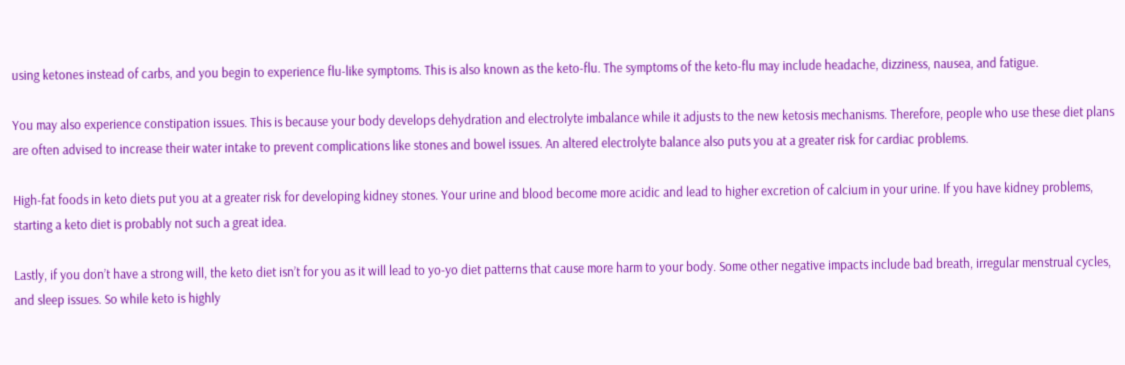using ketones instead of carbs, and you begin to experience flu-like symptoms. This is also known as the keto-flu. The symptoms of the keto-flu may include headache, dizziness, nausea, and fatigue.

You may also experience constipation issues. This is because your body develops dehydration and electrolyte imbalance while it adjusts to the new ketosis mechanisms. Therefore, people who use these diet plans are often advised to increase their water intake to prevent complications like stones and bowel issues. An altered electrolyte balance also puts you at a greater risk for cardiac problems.

High-fat foods in keto diets put you at a greater risk for developing kidney stones. Your urine and blood become more acidic and lead to higher excretion of calcium in your urine. If you have kidney problems, starting a keto diet is probably not such a great idea.

Lastly, if you don’t have a strong will, the keto diet isn’t for you as it will lead to yo-yo diet patterns that cause more harm to your body. Some other negative impacts include bad breath, irregular menstrual cycles, and sleep issues. So while keto is highly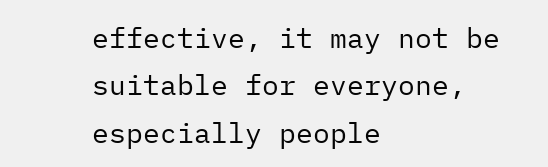effective, it may not be suitable for everyone, especially people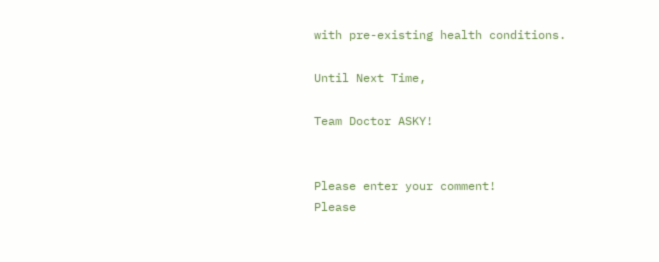with pre-existing health conditions.

Until Next Time,

Team Doctor ASKY!


Please enter your comment!
Please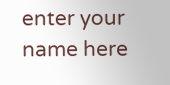enter your name here